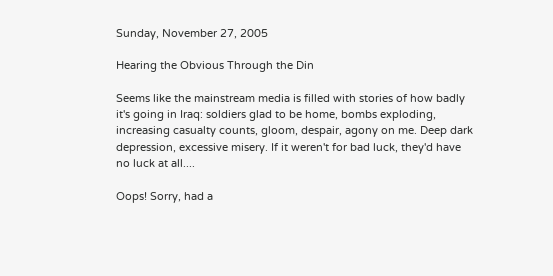Sunday, November 27, 2005

Hearing the Obvious Through the Din

Seems like the mainstream media is filled with stories of how badly it's going in Iraq: soldiers glad to be home, bombs exploding, increasing casualty counts, gloom, despair, agony on me. Deep dark depression, excessive misery. If it weren't for bad luck, they'd have no luck at all....

Oops! Sorry, had a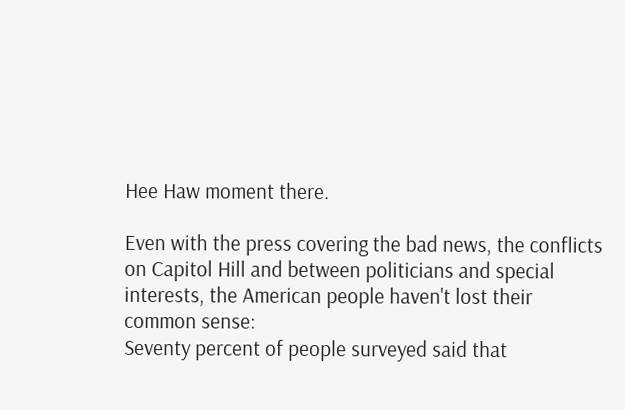Hee Haw moment there.

Even with the press covering the bad news, the conflicts on Capitol Hill and between politicians and special interests, the American people haven't lost their common sense:
Seventy percent of people surveyed said that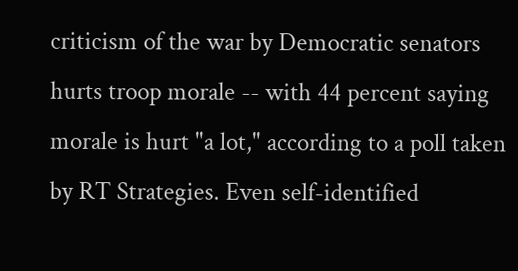criticism of the war by Democratic senators hurts troop morale -- with 44 percent saying morale is hurt "a lot," according to a poll taken by RT Strategies. Even self-identified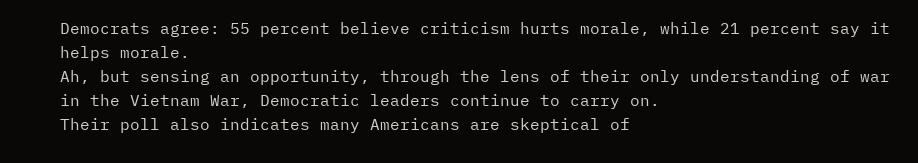Democrats agree: 55 percent believe criticism hurts morale, while 21 percent say it helps morale.
Ah, but sensing an opportunity, through the lens of their only understanding of war in the Vietnam War, Democratic leaders continue to carry on.
Their poll also indicates many Americans are skeptical of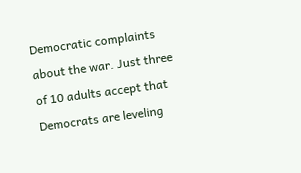Democratic complaints about the war. Just three of 10 adults accept that Democrats are leveling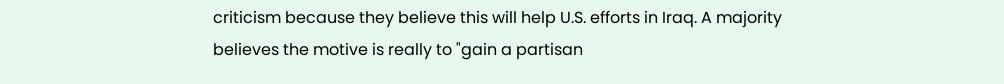criticism because they believe this will help U.S. efforts in Iraq. A majority believes the motive is really to "gain a partisan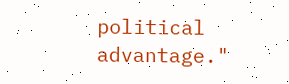political advantage."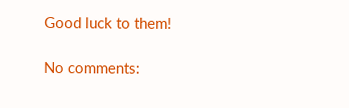Good luck to them!

No comments: